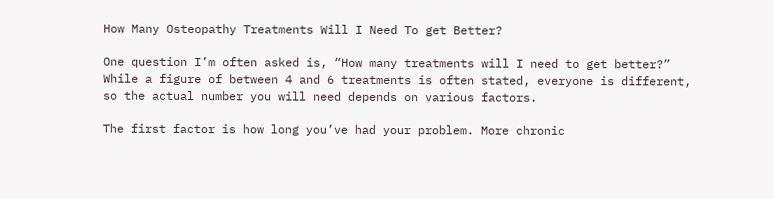How Many Osteopathy Treatments Will I Need To get Better?

One question I’m often asked is, “How many treatments will I need to get better?” While a figure of between 4 and 6 treatments is often stated, everyone is different, so the actual number you will need depends on various factors.

The first factor is how long you’ve had your problem. More chronic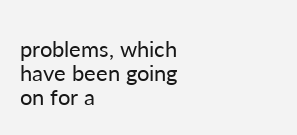problems, which have been going on for a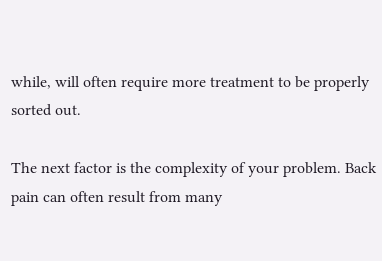while, will often require more treatment to be properly sorted out.

The next factor is the complexity of your problem. Back pain can often result from many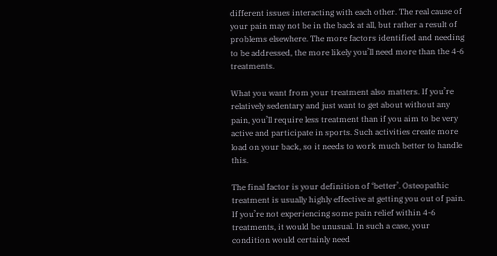different issues interacting with each other. The real cause of your pain may not be in the back at all, but rather a result of problems elsewhere. The more factors identified and needing to be addressed, the more likely you’ll need more than the 4-6 treatments.

What you want from your treatment also matters. If you’re relatively sedentary and just want to get about without any pain, you’ll require less treatment than if you aim to be very active and participate in sports. Such activities create more load on your back, so it needs to work much better to handle this.

The final factor is your definition of ‘better’. Osteopathic treatment is usually highly effective at getting you out of pain. If you’re not experiencing some pain relief within 4-6 treatments, it would be unusual. In such a case, your condition would certainly need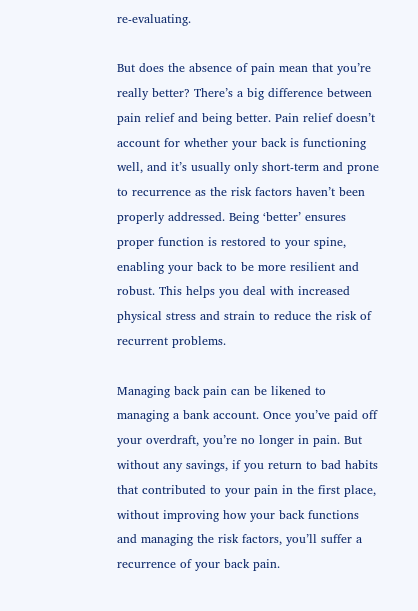re-evaluating.

But does the absence of pain mean that you’re really better? There’s a big difference between pain relief and being better. Pain relief doesn’t account for whether your back is functioning well, and it’s usually only short-term and prone to recurrence as the risk factors haven’t been properly addressed. Being ‘better’ ensures proper function is restored to your spine, enabling your back to be more resilient and robust. This helps you deal with increased physical stress and strain to reduce the risk of recurrent problems.

Managing back pain can be likened to managing a bank account. Once you’ve paid off your overdraft, you’re no longer in pain. But without any savings, if you return to bad habits that contributed to your pain in the first place, without improving how your back functions and managing the risk factors, you’ll suffer a recurrence of your back pain.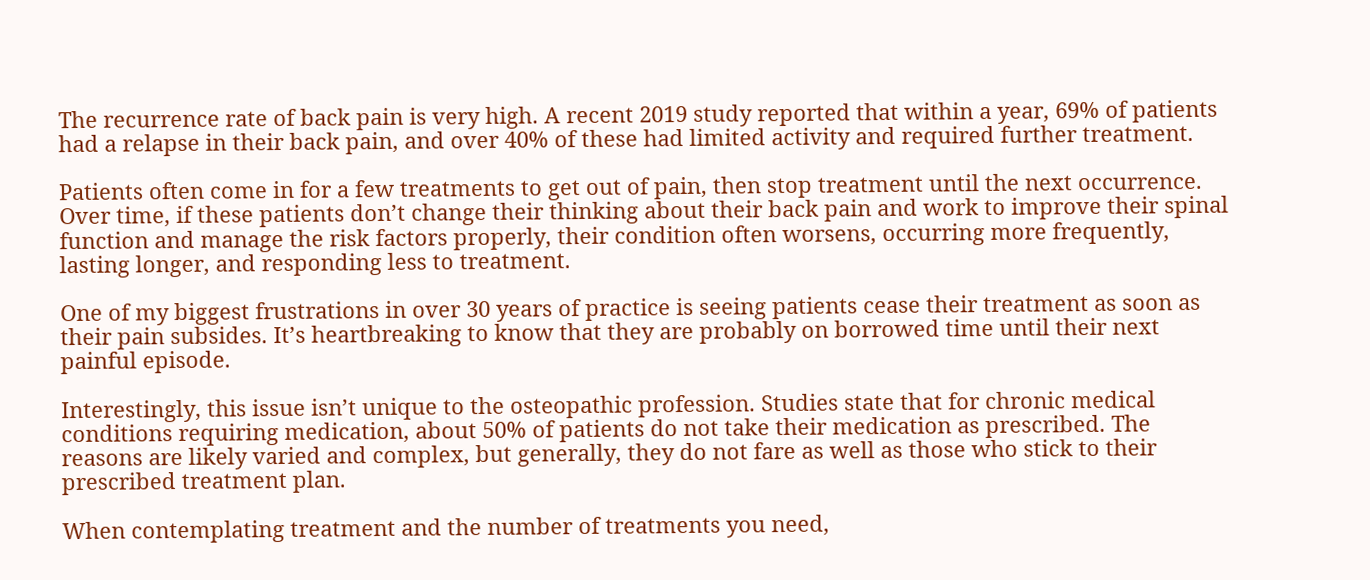The recurrence rate of back pain is very high. A recent 2019 study reported that within a year, 69% of patients had a relapse in their back pain, and over 40% of these had limited activity and required further treatment.

Patients often come in for a few treatments to get out of pain, then stop treatment until the next occurrence. Over time, if these patients don’t change their thinking about their back pain and work to improve their spinal function and manage the risk factors properly, their condition often worsens, occurring more frequently, lasting longer, and responding less to treatment.

One of my biggest frustrations in over 30 years of practice is seeing patients cease their treatment as soon as their pain subsides. It’s heartbreaking to know that they are probably on borrowed time until their next painful episode.

Interestingly, this issue isn’t unique to the osteopathic profession. Studies state that for chronic medical conditions requiring medication, about 50% of patients do not take their medication as prescribed. The reasons are likely varied and complex, but generally, they do not fare as well as those who stick to their prescribed treatment plan.

When contemplating treatment and the number of treatments you need,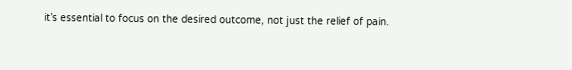it’s essential to focus on the desired outcome, not just the relief of pain.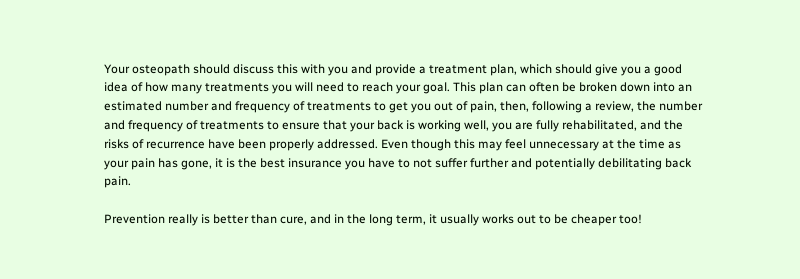Your osteopath should discuss this with you and provide a treatment plan, which should give you a good idea of how many treatments you will need to reach your goal. This plan can often be broken down into an estimated number and frequency of treatments to get you out of pain, then, following a review, the number and frequency of treatments to ensure that your back is working well, you are fully rehabilitated, and the risks of recurrence have been properly addressed. Even though this may feel unnecessary at the time as your pain has gone, it is the best insurance you have to not suffer further and potentially debilitating back pain.

Prevention really is better than cure, and in the long term, it usually works out to be cheaper too!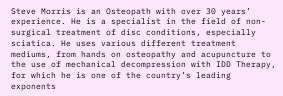Steve Morris is an Osteopath with over 30 years’ experience. He is a specialist in the field of non-surgical treatment of disc conditions, especially sciatica. He uses various different treatment mediums, from hands on osteopathy and acupuncture to the use of mechanical decompression with IDD Therapy, for which he is one of the country’s leading exponents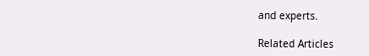and experts.

Related Articles